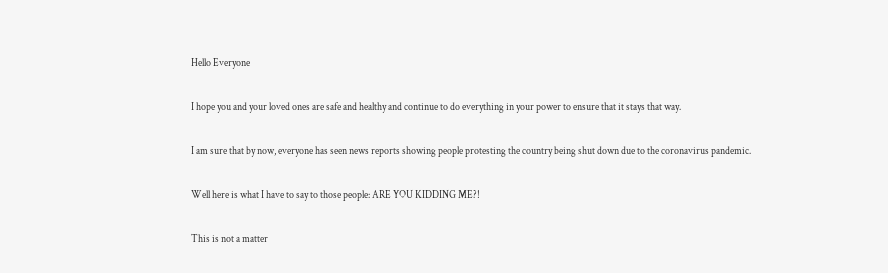Hello Everyone

I hope you and your loved ones are safe and healthy and continue to do everything in your power to ensure that it stays that way.

I am sure that by now, everyone has seen news reports showing people protesting the country being shut down due to the coronavirus pandemic.

Well here is what I have to say to those people: ARE YOU KIDDING ME?!

This is not a matter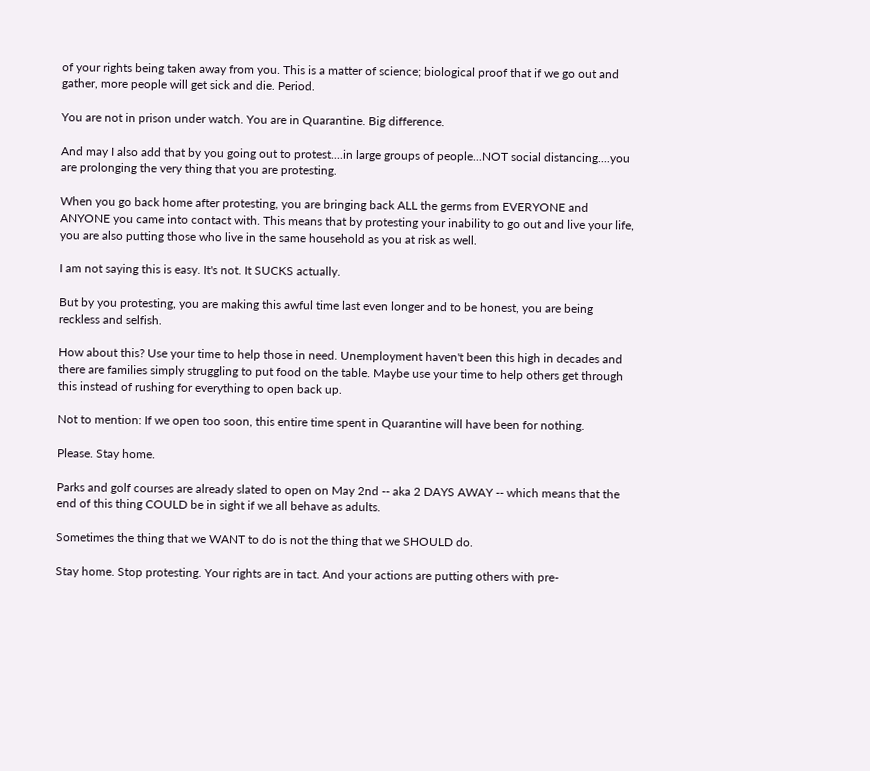of your rights being taken away from you. This is a matter of science; biological proof that if we go out and gather, more people will get sick and die. Period.

You are not in prison under watch. You are in Quarantine. Big difference.

And may I also add that by you going out to protest....in large groups of people...NOT social distancing....you are prolonging the very thing that you are protesting.

When you go back home after protesting, you are bringing back ALL the germs from EVERYONE and ANYONE you came into contact with. This means that by protesting your inability to go out and live your life, you are also putting those who live in the same household as you at risk as well.

I am not saying this is easy. It's not. It SUCKS actually.

But by you protesting, you are making this awful time last even longer and to be honest, you are being reckless and selfish.

How about this? Use your time to help those in need. Unemployment haven't been this high in decades and there are families simply struggling to put food on the table. Maybe use your time to help others get through this instead of rushing for everything to open back up.

Not to mention: If we open too soon, this entire time spent in Quarantine will have been for nothing.

Please. Stay home.

Parks and golf courses are already slated to open on May 2nd -- aka 2 DAYS AWAY -- which means that the end of this thing COULD be in sight if we all behave as adults.

Sometimes the thing that we WANT to do is not the thing that we SHOULD do.

Stay home. Stop protesting. Your rights are in tact. And your actions are putting others with pre-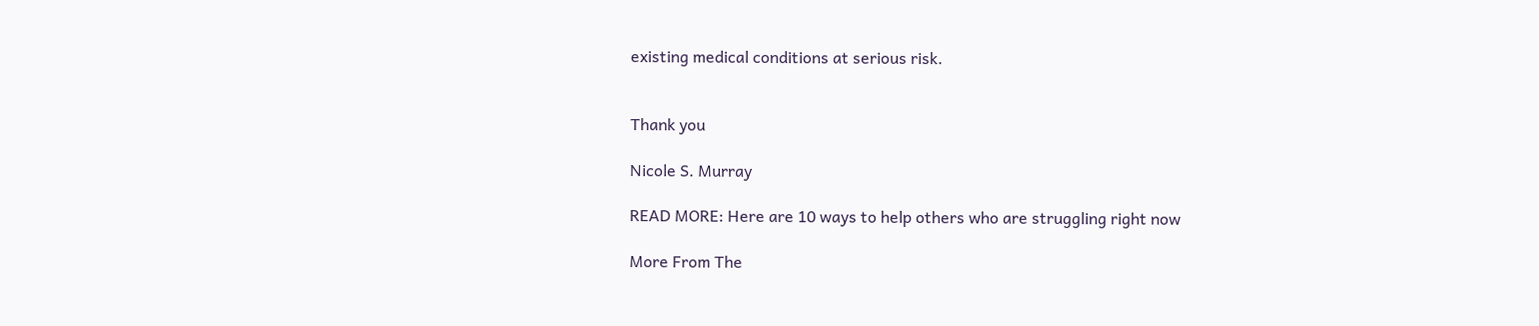existing medical conditions at serious risk.


Thank you

Nicole S. Murray

READ MORE: Here are 10 ways to help others who are struggling right now

More From The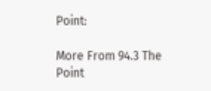Point:

More From 94.3 The Point